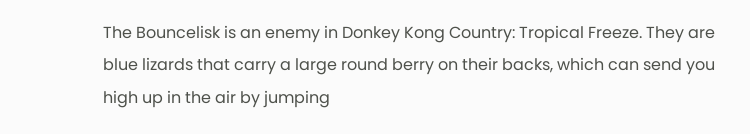The Bouncelisk is an enemy in Donkey Kong Country: Tropical Freeze. They are blue lizards that carry a large round berry on their backs, which can send you high up in the air by jumping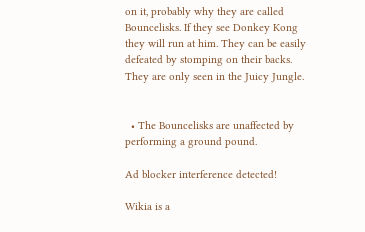on it, probably why they are called Bouncelisks. If they see Donkey Kong they will run at him. They can be easily defeated by stomping on their backs. They are only seen in the Juicy Jungle.


  • The Bouncelisks are unaffected by performing a ground pound.

Ad blocker interference detected!

Wikia is a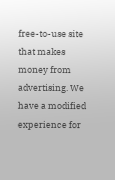free-to-use site that makes money from advertising. We have a modified experience for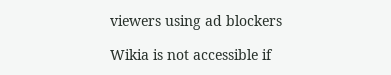viewers using ad blockers

Wikia is not accessible if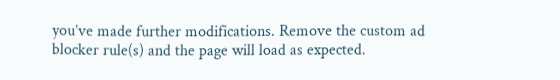you’ve made further modifications. Remove the custom ad blocker rule(s) and the page will load as expected.